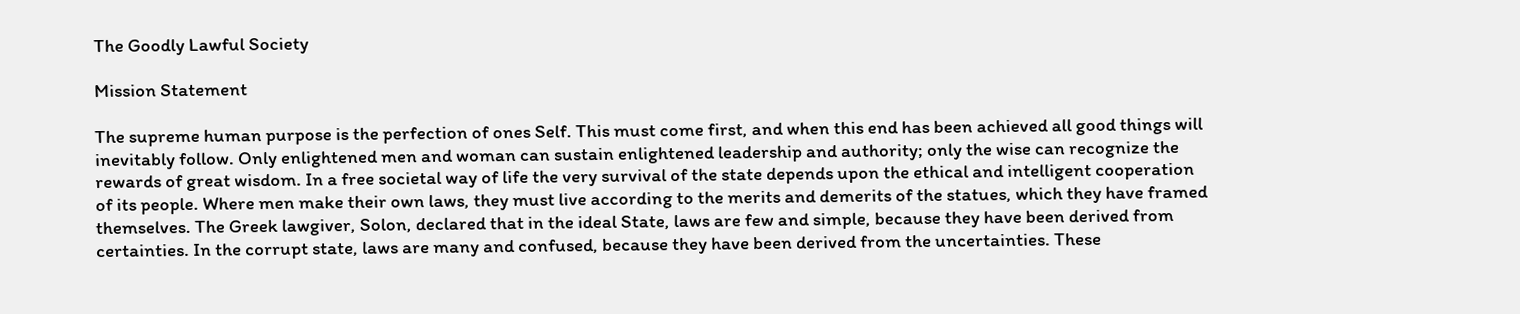The Goodly Lawful Society

Mission Statement

The supreme human purpose is the perfection of ones Self. This must come first, and when this end has been achieved all good things will inevitably follow. Only enlightened men and woman can sustain enlightened leadership and authority; only the wise can recognize the rewards of great wisdom. In a free societal way of life the very survival of the state depends upon the ethical and intelligent cooperation of its people. Where men make their own laws, they must live according to the merits and demerits of the statues, which they have framed themselves. The Greek lawgiver, Solon, declared that in the ideal State, laws are few and simple, because they have been derived from certainties. In the corrupt state, laws are many and confused, because they have been derived from the uncertainties. These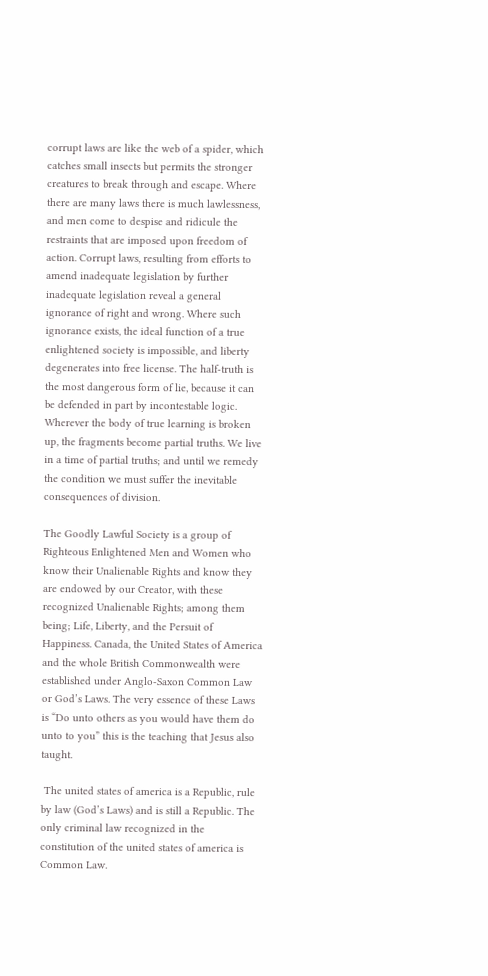corrupt laws are like the web of a spider, which catches small insects but permits the stronger creatures to break through and escape. Where there are many laws there is much lawlessness, and men come to despise and ridicule the restraints that are imposed upon freedom of action. Corrupt laws, resulting from efforts to amend inadequate legislation by further inadequate legislation reveal a general ignorance of right and wrong. Where such ignorance exists, the ideal function of a true enlightened society is impossible, and liberty degenerates into free license. The half-truth is the most dangerous form of lie, because it can be defended in part by incontestable logic. Wherever the body of true learning is broken up, the fragments become partial truths. We live in a time of partial truths; and until we remedy the condition we must suffer the inevitable consequences of division.

The Goodly Lawful Society is a group of Righteous Enlightened Men and Women who know their Unalienable Rights and know they are endowed by our Creator, with these recognized Unalienable Rights; among them being; Life, Liberty, and the Persuit of Happiness. Canada, the United States of America and the whole British Commonwealth were established under Anglo-Saxon Common Law or God’s Laws. The very essence of these Laws is “Do unto others as you would have them do unto to you” this is the teaching that Jesus also taught.

 The united states of america is a Republic, rule by law (God’s Laws) and is still a Republic. The only criminal law recognized in the constitution of the united states of america is Common Law.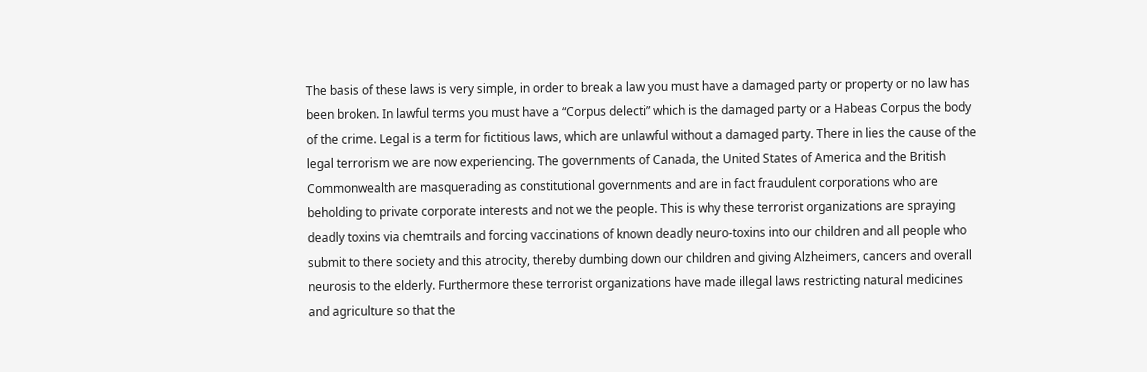The basis of these laws is very simple, in order to break a law you must have a damaged party or property or no law has been broken. In lawful terms you must have a “Corpus delecti” which is the damaged party or a Habeas Corpus the body of the crime. Legal is a term for fictitious laws, which are unlawful without a damaged party. There in lies the cause of the legal terrorism we are now experiencing. The governments of Canada, the United States of America and the British Commonwealth are masquerading as constitutional governments and are in fact fraudulent corporations who are beholding to private corporate interests and not we the people. This is why these terrorist organizations are spraying deadly toxins via chemtrails and forcing vaccinations of known deadly neuro-toxins into our children and all people who submit to there society and this atrocity, thereby dumbing down our children and giving Alzheimers, cancers and overall neurosis to the elderly. Furthermore these terrorist organizations have made illegal laws restricting natural medicines and agriculture so that the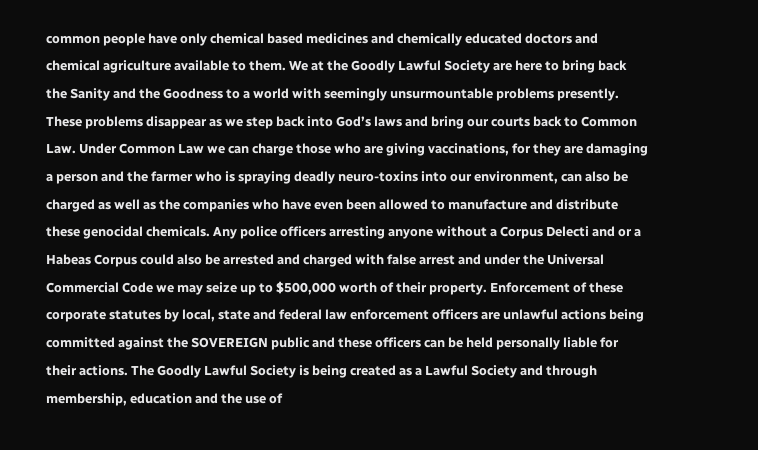common people have only chemical based medicines and chemically educated doctors and chemical agriculture available to them. We at the Goodly Lawful Society are here to bring back the Sanity and the Goodness to a world with seemingly unsurmountable problems presently. These problems disappear as we step back into God’s laws and bring our courts back to Common Law. Under Common Law we can charge those who are giving vaccinations, for they are damaging a person and the farmer who is spraying deadly neuro-toxins into our environment, can also be charged as well as the companies who have even been allowed to manufacture and distribute these genocidal chemicals. Any police officers arresting anyone without a Corpus Delecti and or a Habeas Corpus could also be arrested and charged with false arrest and under the Universal Commercial Code we may seize up to $500,000 worth of their property. Enforcement of these corporate statutes by local, state and federal law enforcement officers are unlawful actions being committed against the SOVEREIGN public and these officers can be held personally liable for their actions. The Goodly Lawful Society is being created as a Lawful Society and through membership, education and the use of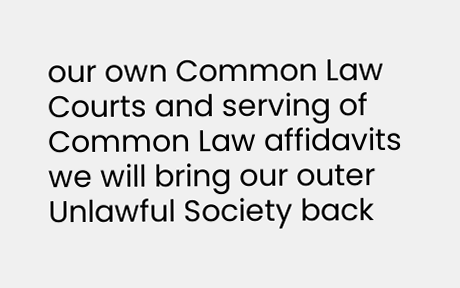our own Common Law Courts and serving of Common Law affidavits we will bring our outer Unlawful Society back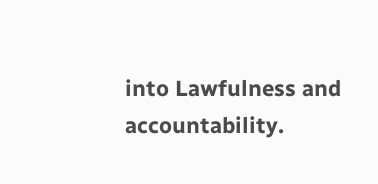into Lawfulness and accountability.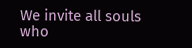We invite all souls who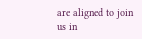are aligned to join us in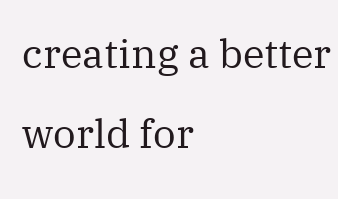creating a better world for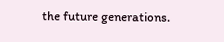the future generations.